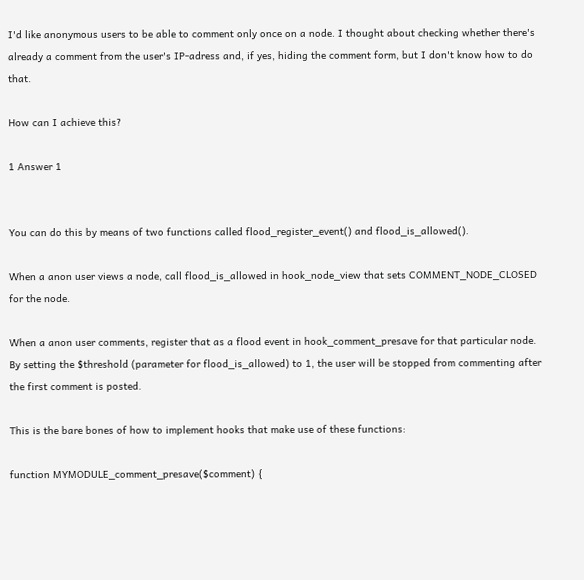I'd like anonymous users to be able to comment only once on a node. I thought about checking whether there's already a comment from the user's IP-adress and, if yes, hiding the comment form, but I don't know how to do that.

How can I achieve this?

1 Answer 1


You can do this by means of two functions called flood_register_event() and flood_is_allowed().

When a anon user views a node, call flood_is_allowed in hook_node_view that sets COMMENT_NODE_CLOSED for the node.

When a anon user comments, register that as a flood event in hook_comment_presave for that particular node. By setting the $threshold (parameter for flood_is_allowed) to 1, the user will be stopped from commenting after the first comment is posted.

This is the bare bones of how to implement hooks that make use of these functions:

function MYMODULE_comment_presave($comment) {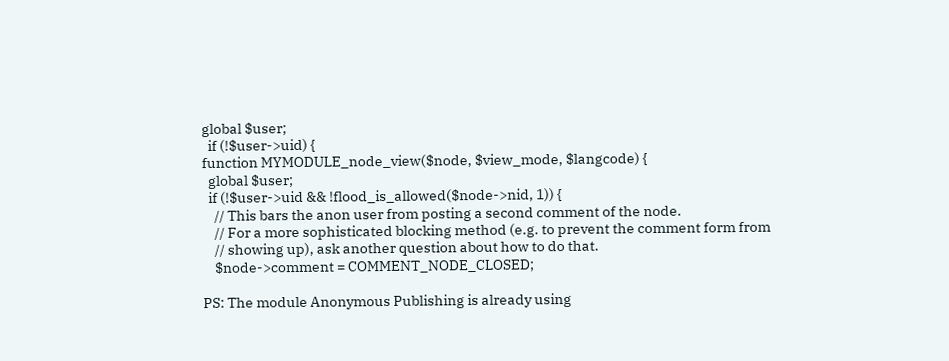global $user;
  if (!$user->uid) {
function MYMODULE_node_view($node, $view_mode, $langcode) {
  global $user;
  if (!$user->uid && !flood_is_allowed($node->nid, 1)) {
    // This bars the anon user from posting a second comment of the node.
    // For a more sophisticated blocking method (e.g. to prevent the comment form from
    // showing up), ask another question about how to do that.
    $node->comment = COMMENT_NODE_CLOSED;

PS: The module Anonymous Publishing is already using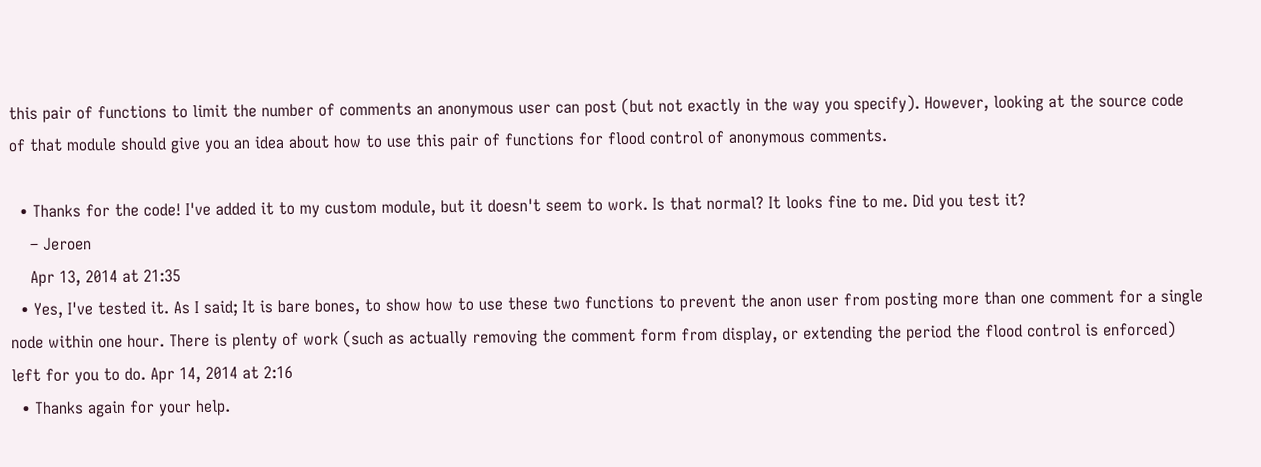this pair of functions to limit the number of comments an anonymous user can post (but not exactly in the way you specify). However, looking at the source code of that module should give you an idea about how to use this pair of functions for flood control of anonymous comments.

  • Thanks for the code! I've added it to my custom module, but it doesn't seem to work. Is that normal? It looks fine to me. Did you test it?
    – Jeroen
    Apr 13, 2014 at 21:35
  • Yes, I've tested it. As I said; It is bare bones, to show how to use these two functions to prevent the anon user from posting more than one comment for a single node within one hour. There is plenty of work (such as actually removing the comment form from display, or extending the period the flood control is enforced) left for you to do. Apr 14, 2014 at 2:16
  • Thanks again for your help.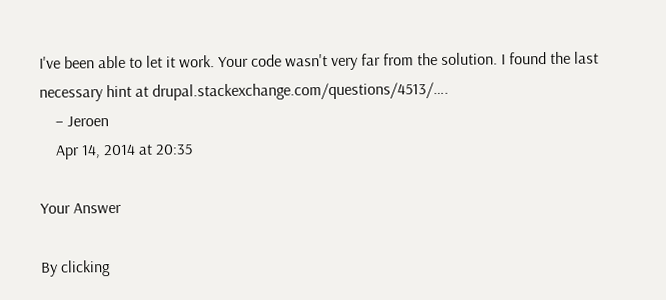I've been able to let it work. Your code wasn't very far from the solution. I found the last necessary hint at drupal.stackexchange.com/questions/4513/….
    – Jeroen
    Apr 14, 2014 at 20:35

Your Answer

By clicking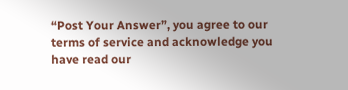“Post Your Answer”, you agree to our terms of service and acknowledge you have read our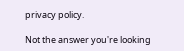privacy policy.

Not the answer you're looking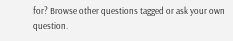for? Browse other questions tagged or ask your own question.